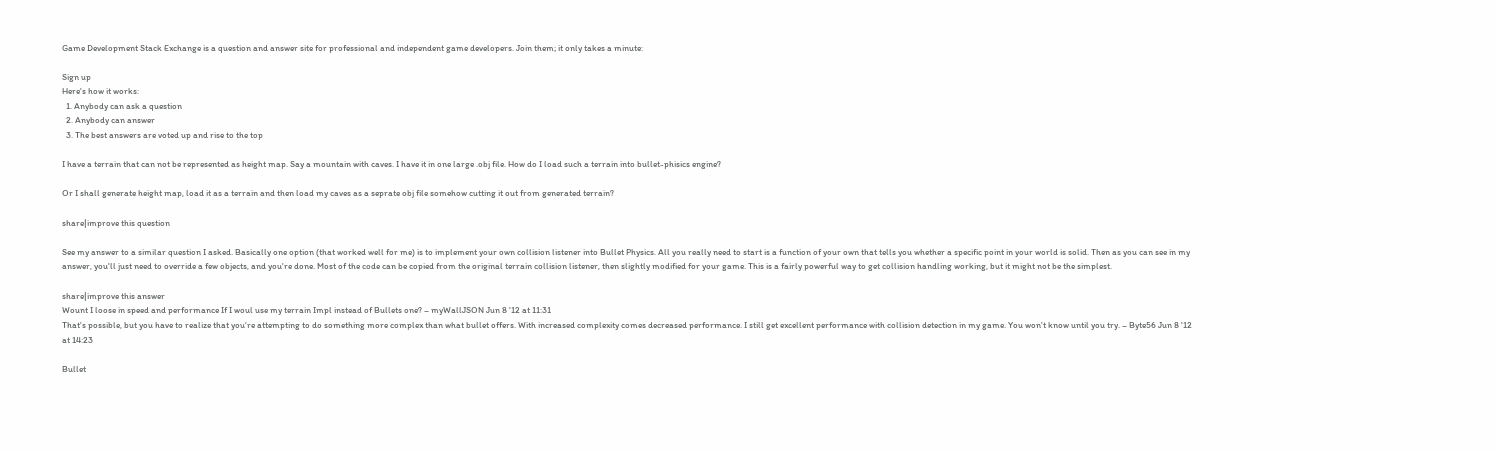Game Development Stack Exchange is a question and answer site for professional and independent game developers. Join them; it only takes a minute:

Sign up
Here's how it works:
  1. Anybody can ask a question
  2. Anybody can answer
  3. The best answers are voted up and rise to the top

I have a terrain that can not be represented as height map. Say a mountain with caves. I have it in one large .obj file. How do I load such a terrain into bullet-phisics engine?

Or I shall generate height map, load it as a terrain and then load my caves as a seprate obj file somehow cutting it out from generated terrain?

share|improve this question

See my answer to a similar question I asked. Basically one option (that worked well for me) is to implement your own collision listener into Bullet Physics. All you really need to start is a function of your own that tells you whether a specific point in your world is solid. Then as you can see in my answer, you'll just need to override a few objects, and you're done. Most of the code can be copied from the original terrain collision listener, then slightly modified for your game. This is a fairly powerful way to get collision handling working, but it might not be the simplest.

share|improve this answer
Wount I loose in speed and performance If I woul use my terrain Impl instead of Bullets one? – myWallJSON Jun 8 '12 at 11:31
That's possible, but you have to realize that you're attempting to do something more complex than what bullet offers. With increased complexity comes decreased performance. I still get excellent performance with collision detection in my game. You won't know until you try. – Byte56 Jun 8 '12 at 14:23

Bullet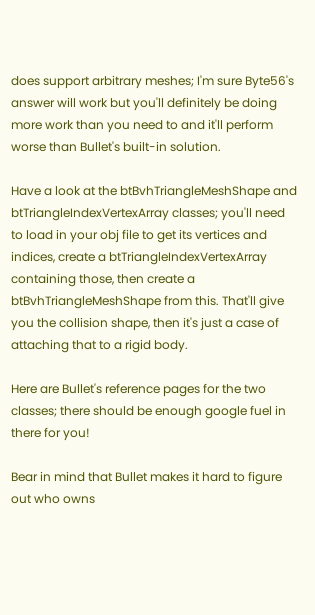does support arbitrary meshes; I'm sure Byte56's answer will work but you'll definitely be doing more work than you need to and it'll perform worse than Bullet's built-in solution.

Have a look at the btBvhTriangleMeshShape and btTriangleIndexVertexArray classes; you'll need to load in your obj file to get its vertices and indices, create a btTriangleIndexVertexArray containing those, then create a btBvhTriangleMeshShape from this. That'll give you the collision shape, then it's just a case of attaching that to a rigid body.

Here are Bullet's reference pages for the two classes; there should be enough google fuel in there for you!

Bear in mind that Bullet makes it hard to figure out who owns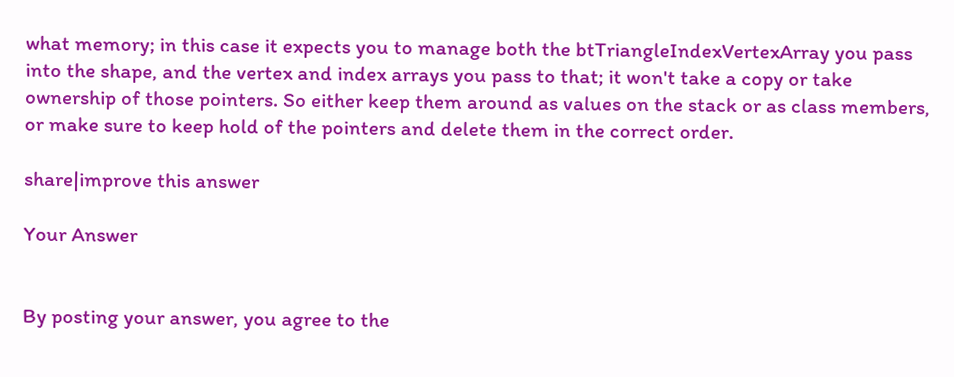what memory; in this case it expects you to manage both the btTriangleIndexVertexArray you pass into the shape, and the vertex and index arrays you pass to that; it won't take a copy or take ownership of those pointers. So either keep them around as values on the stack or as class members, or make sure to keep hold of the pointers and delete them in the correct order.

share|improve this answer

Your Answer


By posting your answer, you agree to the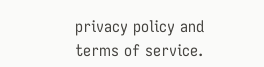privacy policy and terms of service.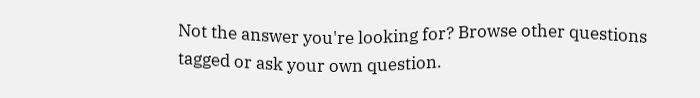Not the answer you're looking for? Browse other questions tagged or ask your own question.